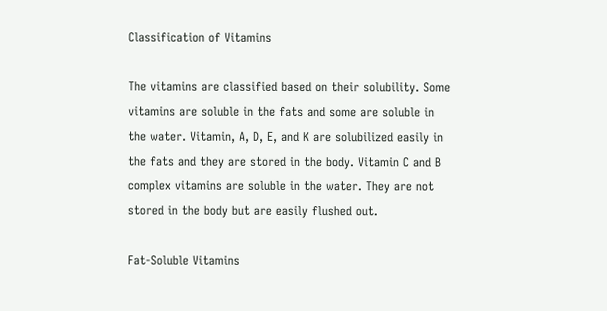Classification of Vitamins

The vitamins are classified based on their solubility. Some vitamins are soluble in the fats and some are soluble in the water. Vitamin, A, D, E, and K are solubilized easily in the fats and they are stored in the body. Vitamin C and B complex vitamins are soluble in the water. They are not stored in the body but are easily flushed out.

Fat-Soluble Vitamins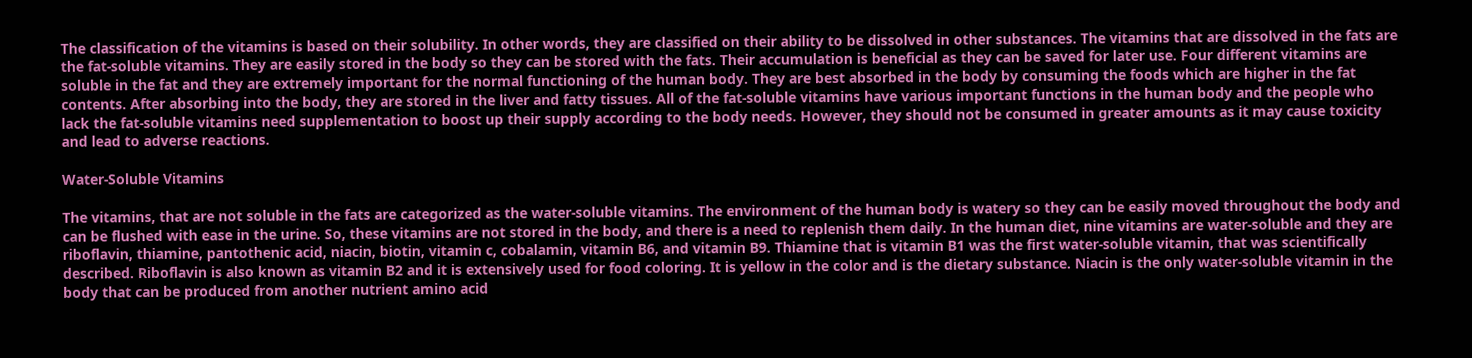The classification of the vitamins is based on their solubility. In other words, they are classified on their ability to be dissolved in other substances. The vitamins that are dissolved in the fats are the fat-soluble vitamins. They are easily stored in the body so they can be stored with the fats. Their accumulation is beneficial as they can be saved for later use. Four different vitamins are soluble in the fat and they are extremely important for the normal functioning of the human body. They are best absorbed in the body by consuming the foods which are higher in the fat contents. After absorbing into the body, they are stored in the liver and fatty tissues. All of the fat-soluble vitamins have various important functions in the human body and the people who lack the fat-soluble vitamins need supplementation to boost up their supply according to the body needs. However, they should not be consumed in greater amounts as it may cause toxicity and lead to adverse reactions.

Water-Soluble Vitamins

The vitamins, that are not soluble in the fats are categorized as the water-soluble vitamins. The environment of the human body is watery so they can be easily moved throughout the body and can be flushed with ease in the urine. So, these vitamins are not stored in the body, and there is a need to replenish them daily. In the human diet, nine vitamins are water-soluble and they are riboflavin, thiamine, pantothenic acid, niacin, biotin, vitamin c, cobalamin, vitamin B6, and vitamin B9. Thiamine that is vitamin B1 was the first water-soluble vitamin, that was scientifically described. Riboflavin is also known as vitamin B2 and it is extensively used for food coloring. It is yellow in the color and is the dietary substance. Niacin is the only water-soluble vitamin in the body that can be produced from another nutrient amino acid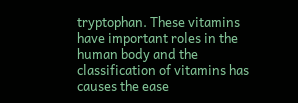tryptophan. These vitamins have important roles in the human body and the classification of vitamins has causes the ease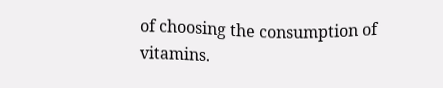of choosing the consumption of vitamins.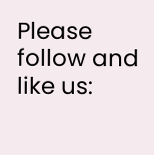Please follow and like us: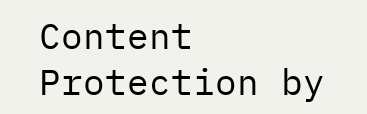Content Protection by